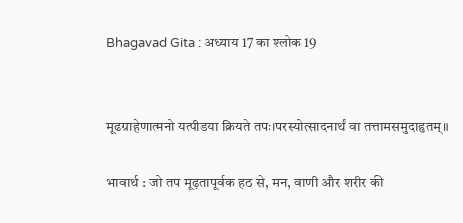Bhagavad Gita : अध्याय 17 का श्लोक 19


मूढग्राहेणात्मनो यत्पीडया क्रियते तपः।परस्योत्सादनार्थं वा तत्तामसमुदाहृतम्‌॥

भावार्थ : जो तप मूढ़तापूर्वक हठ से, मन, वाणी और शरीर की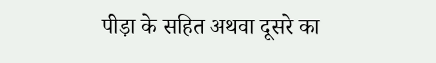पीड़ा के सहित अथवा दूसरे का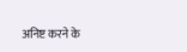अनिष्ट करने के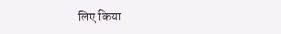लिए किया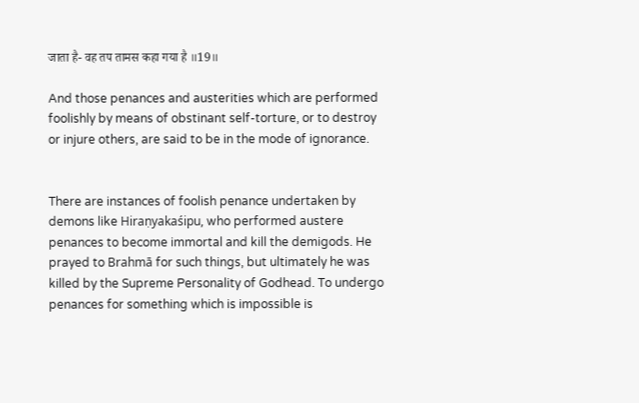जाता है- वह तप तामस कहा गया है ॥19॥

And those penances and austerities which are performed foolishly by means of obstinant self-torture, or to destroy or injure others, are said to be in the mode of ignorance.


There are instances of foolish penance undertaken by demons like Hiraṇyakaśipu, who performed austere penances to become immortal and kill the demigods. He prayed to Brahmā for such things, but ultimately he was killed by the Supreme Personality of Godhead. To undergo penances for something which is impossible is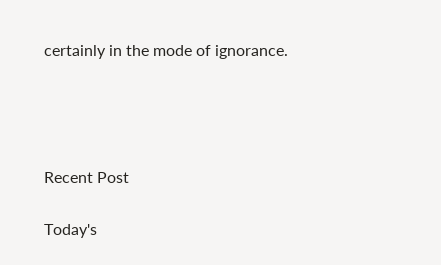certainly in the mode of ignorance.




Recent Post

Today's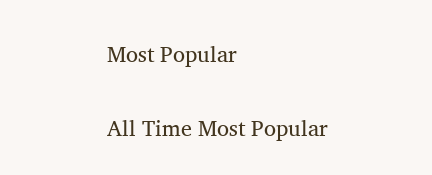Most Popular

All Time Most Popular